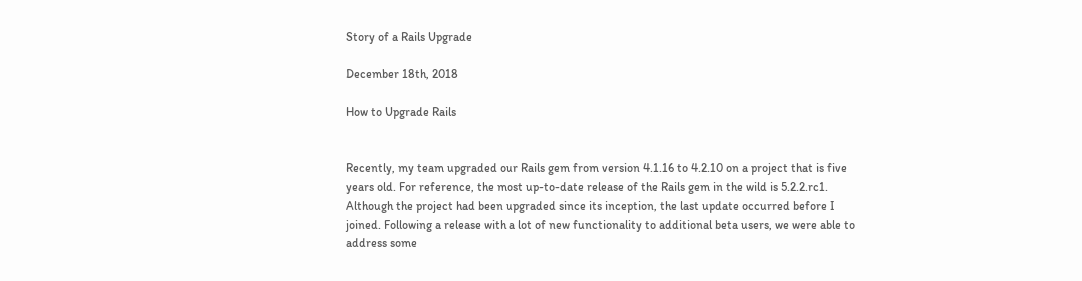Story of a Rails Upgrade

December 18th, 2018

How to Upgrade Rails


Recently, my team upgraded our Rails gem from version 4.1.16 to 4.2.10 on a project that is five years old. For reference, the most up-to-date release of the Rails gem in the wild is 5.2.2.rc1. Although the project had been upgraded since its inception, the last update occurred before I joined. Following a release with a lot of new functionality to additional beta users, we were able to address some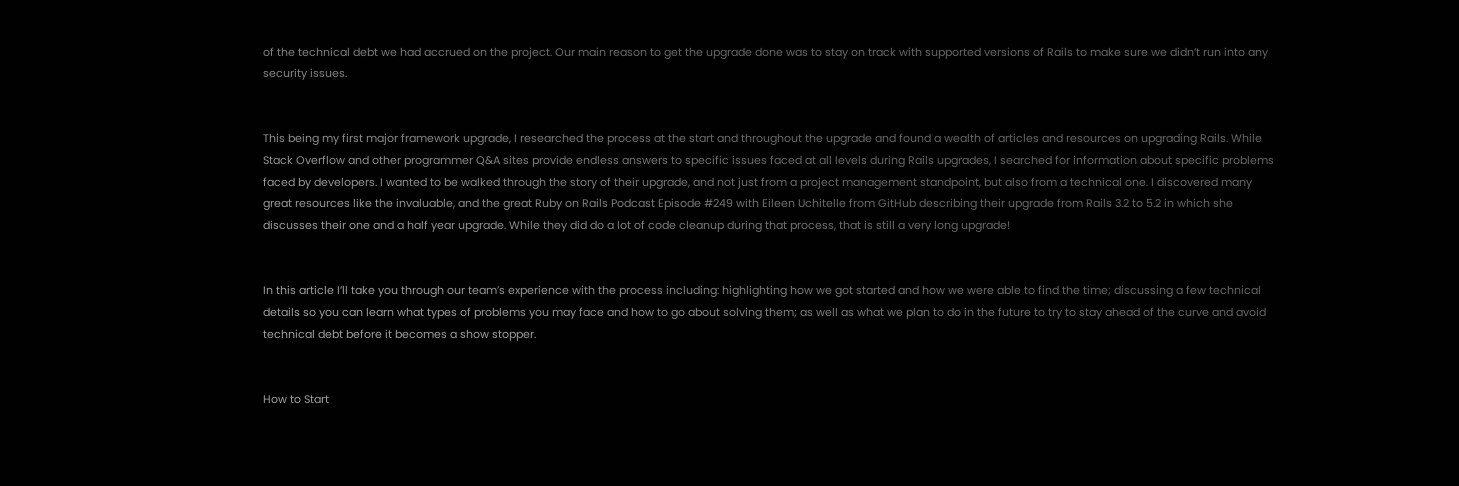of the technical debt we had accrued on the project. Our main reason to get the upgrade done was to stay on track with supported versions of Rails to make sure we didn’t run into any security issues.


This being my first major framework upgrade, I researched the process at the start and throughout the upgrade and found a wealth of articles and resources on upgrading Rails. While Stack Overflow and other programmer Q&A sites provide endless answers to specific issues faced at all levels during Rails upgrades, I searched for information about specific problems faced by developers. I wanted to be walked through the story of their upgrade, and not just from a project management standpoint, but also from a technical one. I discovered many great resources like the invaluable, and the great Ruby on Rails Podcast Episode #249 with Eileen Uchitelle from GitHub describing their upgrade from Rails 3.2 to 5.2 in which she discusses their one and a half year upgrade. While they did do a lot of code cleanup during that process, that is still a very long upgrade!


In this article I’ll take you through our team’s experience with the process including: highlighting how we got started and how we were able to find the time; discussing a few technical details so you can learn what types of problems you may face and how to go about solving them; as well as what we plan to do in the future to try to stay ahead of the curve and avoid technical debt before it becomes a show stopper.


How to Start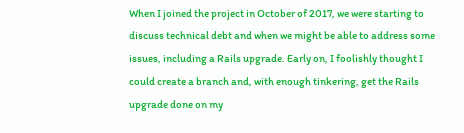When I joined the project in October of 2017, we were starting to discuss technical debt and when we might be able to address some issues, including a Rails upgrade. Early on, I foolishly thought I could create a branch and, with enough tinkering, get the Rails upgrade done on my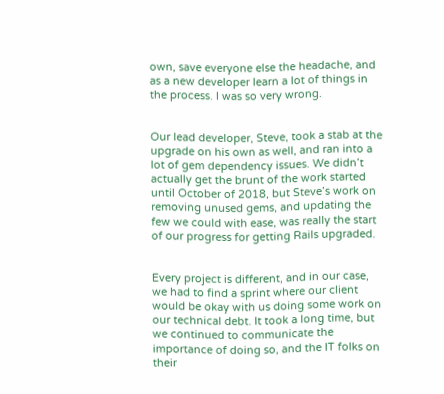own, save everyone else the headache, and as a new developer learn a lot of things in the process. I was so very wrong.


Our lead developer, Steve, took a stab at the upgrade on his own as well, and ran into a lot of gem dependency issues. We didn’t actually get the brunt of the work started until October of 2018, but Steve’s work on removing unused gems, and updating the few we could with ease, was really the start of our progress for getting Rails upgraded.


Every project is different, and in our case, we had to find a sprint where our client would be okay with us doing some work on our technical debt. It took a long time, but we continued to communicate the importance of doing so, and the IT folks on their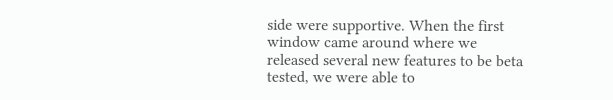side were supportive. When the first window came around where we released several new features to be beta tested, we were able to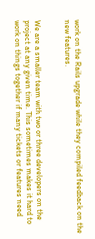work on the Rails upgrade while they compiled feedback on the new features.


We are a smaller team with two or three developers on the project at any given time. This sometimes makes it hard to work on things together if many tickets or features need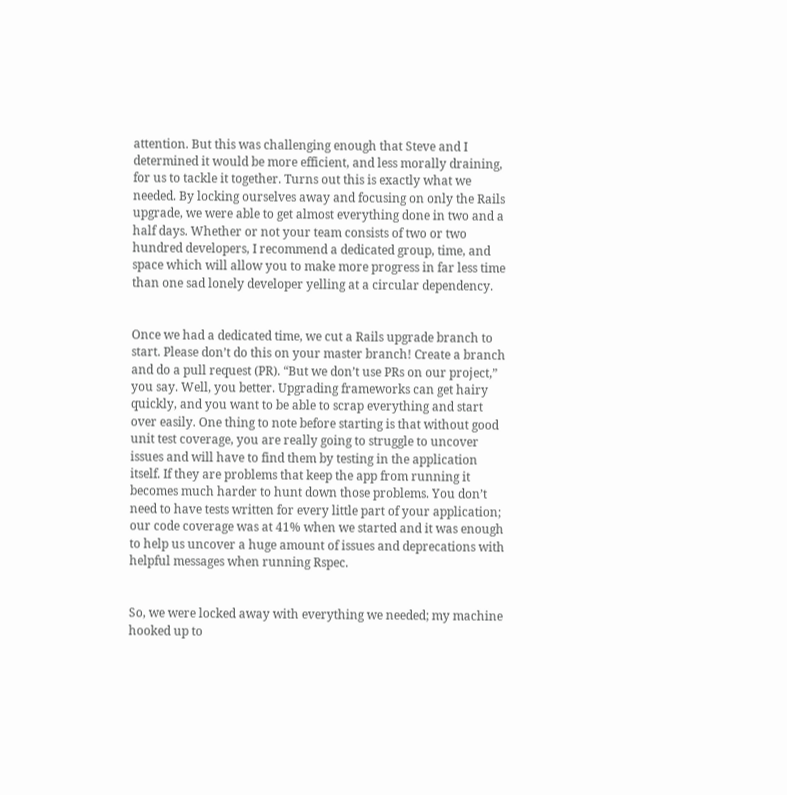attention. But this was challenging enough that Steve and I determined it would be more efficient, and less morally draining, for us to tackle it together. Turns out this is exactly what we needed. By locking ourselves away and focusing on only the Rails upgrade, we were able to get almost everything done in two and a half days. Whether or not your team consists of two or two hundred developers, I recommend a dedicated group, time, and space which will allow you to make more progress in far less time than one sad lonely developer yelling at a circular dependency.


Once we had a dedicated time, we cut a Rails upgrade branch to start. Please don’t do this on your master branch! Create a branch and do a pull request (PR). “But we don’t use PRs on our project,” you say. Well, you better. Upgrading frameworks can get hairy quickly, and you want to be able to scrap everything and start over easily. One thing to note before starting is that without good unit test coverage, you are really going to struggle to uncover issues and will have to find them by testing in the application itself. If they are problems that keep the app from running it becomes much harder to hunt down those problems. You don’t need to have tests written for every little part of your application; our code coverage was at 41% when we started and it was enough to help us uncover a huge amount of issues and deprecations with helpful messages when running Rspec.


So, we were locked away with everything we needed; my machine hooked up to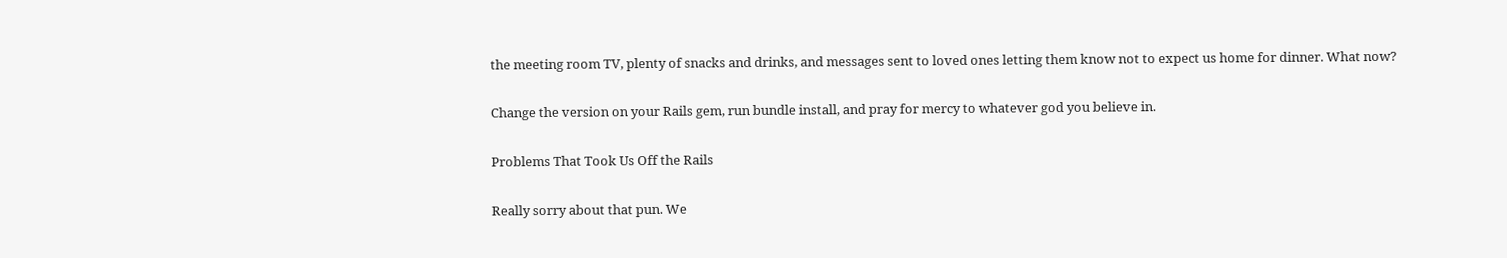the meeting room TV, plenty of snacks and drinks, and messages sent to loved ones letting them know not to expect us home for dinner. What now?


Change the version on your Rails gem, run bundle install, and pray for mercy to whatever god you believe in.


Problems That Took Us Off the Rails


Really sorry about that pun. We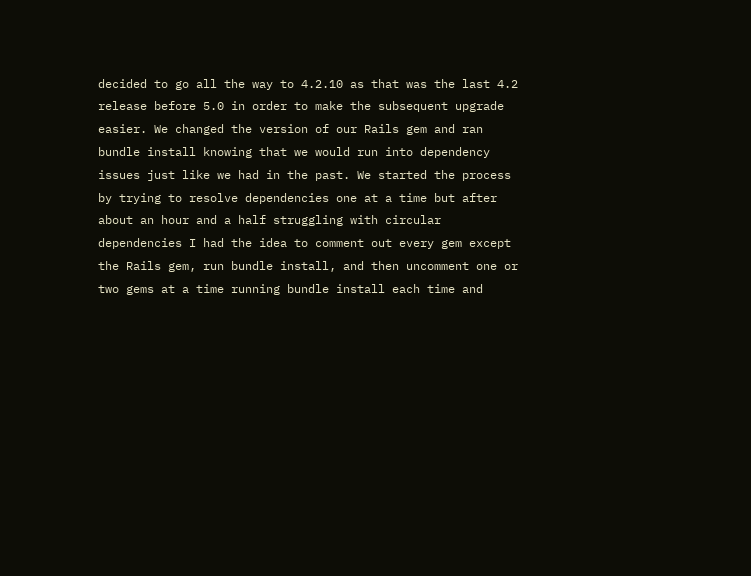decided to go all the way to 4.2.10 as that was the last 4.2 release before 5.0 in order to make the subsequent upgrade easier. We changed the version of our Rails gem and ran bundle install knowing that we would run into dependency issues just like we had in the past. We started the process by trying to resolve dependencies one at a time but after about an hour and a half struggling with circular dependencies I had the idea to comment out every gem except the Rails gem, run bundle install, and then uncomment one or two gems at a time running bundle install each time and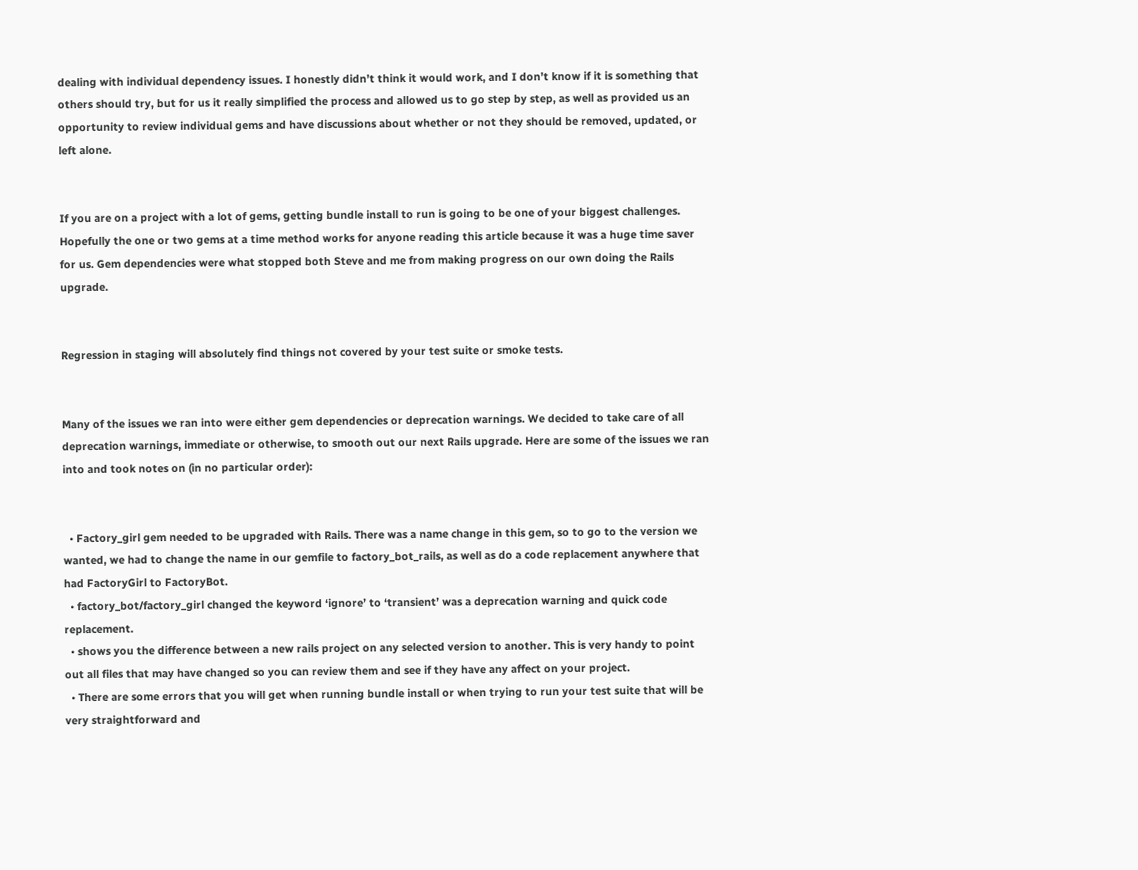dealing with individual dependency issues. I honestly didn’t think it would work, and I don’t know if it is something that others should try, but for us it really simplified the process and allowed us to go step by step, as well as provided us an opportunity to review individual gems and have discussions about whether or not they should be removed, updated, or left alone.


If you are on a project with a lot of gems, getting bundle install to run is going to be one of your biggest challenges. Hopefully the one or two gems at a time method works for anyone reading this article because it was a huge time saver for us. Gem dependencies were what stopped both Steve and me from making progress on our own doing the Rails upgrade.


Regression in staging will absolutely find things not covered by your test suite or smoke tests.


Many of the issues we ran into were either gem dependencies or deprecation warnings. We decided to take care of all deprecation warnings, immediate or otherwise, to smooth out our next Rails upgrade. Here are some of the issues we ran into and took notes on (in no particular order):


  • Factory_girl gem needed to be upgraded with Rails. There was a name change in this gem, so to go to the version we wanted, we had to change the name in our gemfile to factory_bot_rails, as well as do a code replacement anywhere that had FactoryGirl to FactoryBot.
  • factory_bot/factory_girl changed the keyword ‘ignore’ to ‘transient’ was a deprecation warning and quick code replacement.
  • shows you the difference between a new rails project on any selected version to another. This is very handy to point out all files that may have changed so you can review them and see if they have any affect on your project.
  • There are some errors that you will get when running bundle install or when trying to run your test suite that will be very straightforward and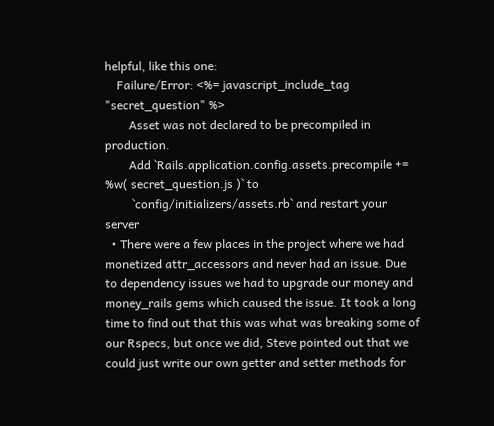helpful, like this one:
    Failure/Error: <%= javascript_include_tag "secret_question" %>
        Asset was not declared to be precompiled in production.
        Add `Rails.application.config.assets.precompile += %w( secret_question.js )` to
         `config/initializers/assets.rb` and restart your server
  • There were a few places in the project where we had monetized attr_accessors and never had an issue. Due to dependency issues we had to upgrade our money and money_rails gems which caused the issue. It took a long time to find out that this was what was breaking some of our Rspecs, but once we did, Steve pointed out that we could just write our own getter and setter methods for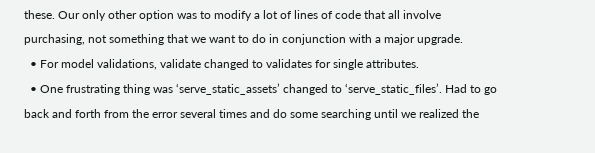these. Our only other option was to modify a lot of lines of code that all involve purchasing, not something that we want to do in conjunction with a major upgrade.
  • For model validations, validate changed to validates for single attributes.
  • One frustrating thing was ‘serve_static_assets’ changed to ‘serve_static_files’. Had to go back and forth from the error several times and do some searching until we realized the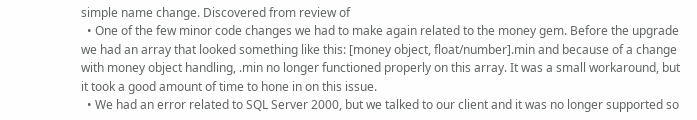simple name change. Discovered from review of
  • One of the few minor code changes we had to make again related to the money gem. Before the upgrade we had an array that looked something like this: [money object, float/number].min and because of a change with money object handling, .min no longer functioned properly on this array. It was a small workaround, but it took a good amount of time to hone in on this issue.
  • We had an error related to SQL Server 2000, but we talked to our client and it was no longer supported so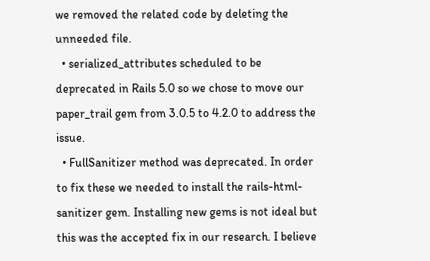we removed the related code by deleting the unneeded file.
  • serialized_attributes scheduled to be deprecated in Rails 5.0 so we chose to move our paper_trail gem from 3.0.5 to 4.2.0 to address the issue.
  • FullSanitizer method was deprecated. In order to fix these we needed to install the rails-html-sanitizer gem. Installing new gems is not ideal but this was the accepted fix in our research. I believe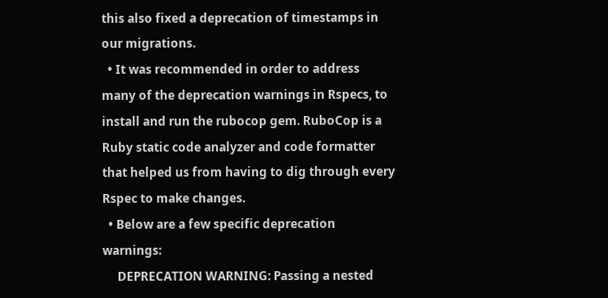this also fixed a deprecation of timestamps in our migrations.
  • It was recommended in order to address many of the deprecation warnings in Rspecs, to install and run the rubocop gem. RuboCop is a Ruby static code analyzer and code formatter that helped us from having to dig through every Rspec to make changes.
  • Below are a few specific deprecation warnings:
     DEPRECATION WARNING: Passing a nested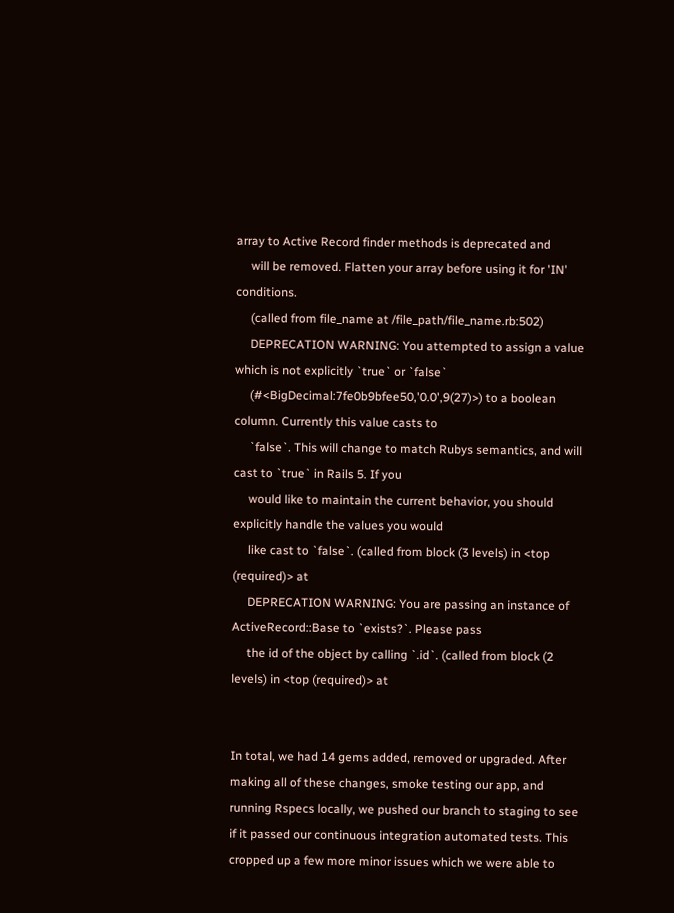array to Active Record finder methods is deprecated and
     will be removed. Flatten your array before using it for 'IN' conditions.
     (called from file_name at /file_path/file_name.rb:502)
     DEPRECATION WARNING: You attempted to assign a value which is not explicitly `true` or `false`
     (#<BigDecimal:7fe0b9bfee50,'0.0',9(27)>) to a boolean column. Currently this value casts to
     `false`. This will change to match Rubys semantics, and will cast to `true` in Rails 5. If you
     would like to maintain the current behavior, you should explicitly handle the values you would
     like cast to `false`. (called from block (3 levels) in <top (required)> at
     DEPRECATION WARNING: You are passing an instance of ActiveRecord::Base to `exists?`. Please pass
     the id of the object by calling `.id`. (called from block (2 levels) in <top (required)> at


In total, we had 14 gems added, removed or upgraded. After making all of these changes, smoke testing our app, and running Rspecs locally, we pushed our branch to staging to see if it passed our continuous integration automated tests. This cropped up a few more minor issues which we were able to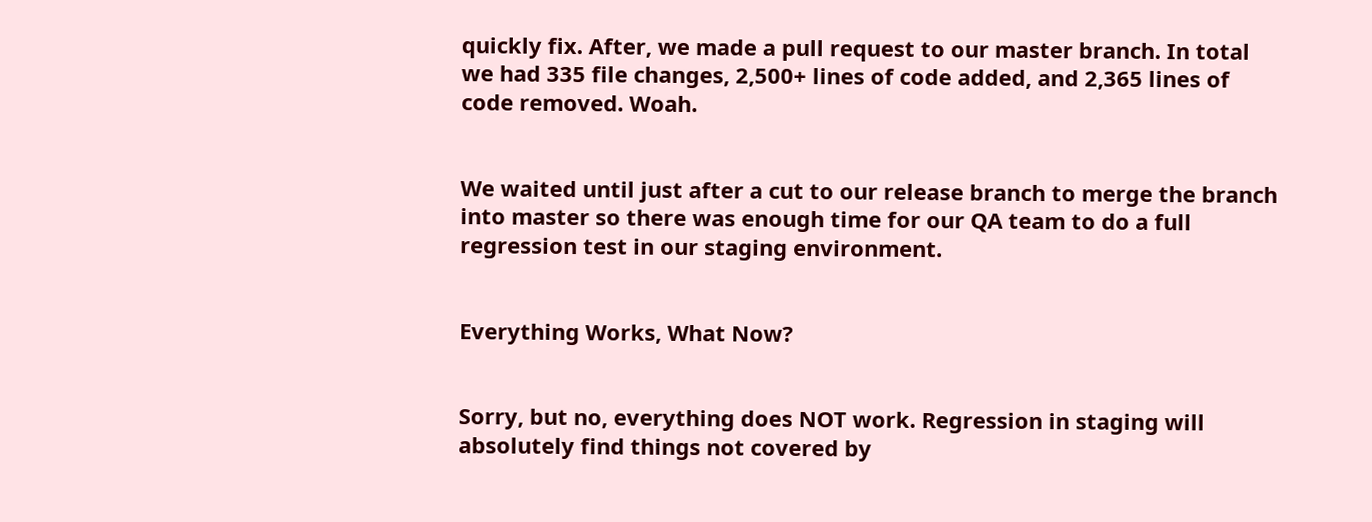quickly fix. After, we made a pull request to our master branch. In total we had 335 file changes, 2,500+ lines of code added, and 2,365 lines of code removed. Woah.


We waited until just after a cut to our release branch to merge the branch into master so there was enough time for our QA team to do a full regression test in our staging environment.


Everything Works, What Now?


Sorry, but no, everything does NOT work. Regression in staging will absolutely find things not covered by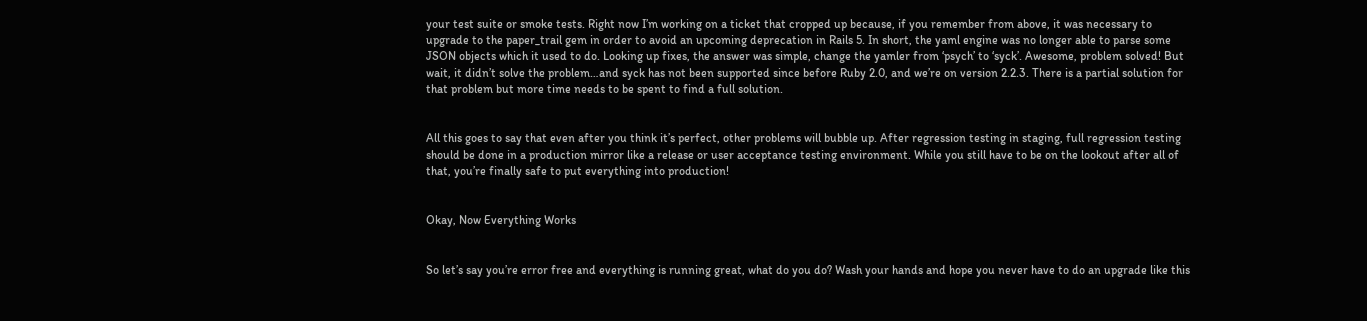your test suite or smoke tests. Right now I’m working on a ticket that cropped up because, if you remember from above, it was necessary to upgrade to the paper_trail gem in order to avoid an upcoming deprecation in Rails 5. In short, the yaml engine was no longer able to parse some JSON objects which it used to do. Looking up fixes, the answer was simple, change the yamler from ‘psych’ to ‘syck’. Awesome, problem solved! But wait, it didn’t solve the problem…and syck has not been supported since before Ruby 2.0, and we’re on version 2.2.3. There is a partial solution for that problem but more time needs to be spent to find a full solution.


All this goes to say that even after you think it’s perfect, other problems will bubble up. After regression testing in staging, full regression testing should be done in a production mirror like a release or user acceptance testing environment. While you still have to be on the lookout after all of that, you’re finally safe to put everything into production!


Okay, Now Everything Works


So let’s say you’re error free and everything is running great, what do you do? Wash your hands and hope you never have to do an upgrade like this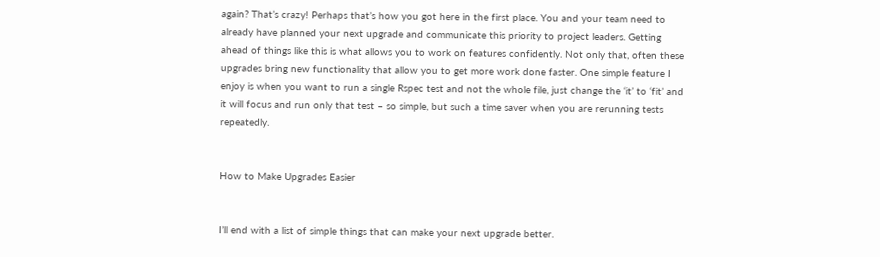again? That’s crazy! Perhaps that’s how you got here in the first place. You and your team need to already have planned your next upgrade and communicate this priority to project leaders. Getting ahead of things like this is what allows you to work on features confidently. Not only that, often these upgrades bring new functionality that allow you to get more work done faster. One simple feature I enjoy is when you want to run a single Rspec test and not the whole file, just change the ‘it’ to ‘fit’ and it will focus and run only that test – so simple, but such a time saver when you are rerunning tests repeatedly.


How to Make Upgrades Easier


I’ll end with a list of simple things that can make your next upgrade better.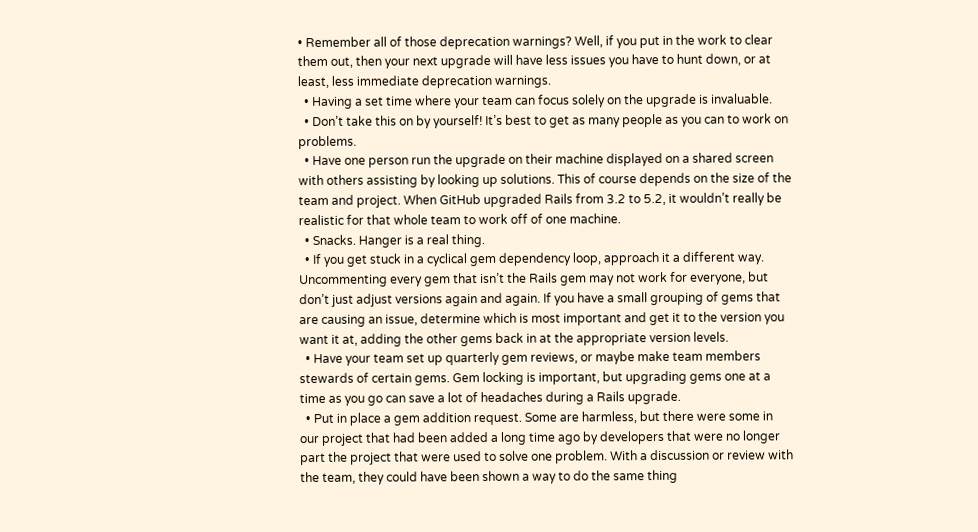• Remember all of those deprecation warnings? Well, if you put in the work to clear them out, then your next upgrade will have less issues you have to hunt down, or at least, less immediate deprecation warnings.
  • Having a set time where your team can focus solely on the upgrade is invaluable.
  • Don’t take this on by yourself! It’s best to get as many people as you can to work on problems.
  • Have one person run the upgrade on their machine displayed on a shared screen with others assisting by looking up solutions. This of course depends on the size of the team and project. When GitHub upgraded Rails from 3.2 to 5.2, it wouldn’t really be realistic for that whole team to work off of one machine.
  • Snacks. Hanger is a real thing.
  • If you get stuck in a cyclical gem dependency loop, approach it a different way. Uncommenting every gem that isn’t the Rails gem may not work for everyone, but don’t just adjust versions again and again. If you have a small grouping of gems that are causing an issue, determine which is most important and get it to the version you want it at, adding the other gems back in at the appropriate version levels.
  • Have your team set up quarterly gem reviews, or maybe make team members stewards of certain gems. Gem locking is important, but upgrading gems one at a time as you go can save a lot of headaches during a Rails upgrade.
  • Put in place a gem addition request. Some are harmless, but there were some in our project that had been added a long time ago by developers that were no longer part the project that were used to solve one problem. With a discussion or review with the team, they could have been shown a way to do the same thing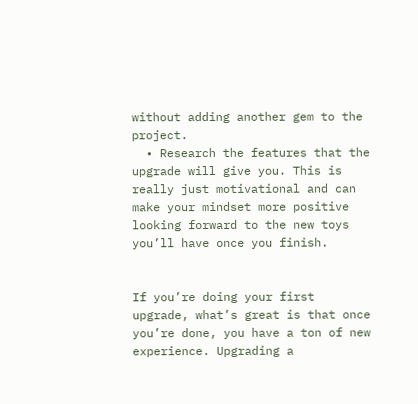without adding another gem to the project.
  • Research the features that the upgrade will give you. This is really just motivational and can make your mindset more positive looking forward to the new toys you’ll have once you finish.


If you’re doing your first upgrade, what’s great is that once you’re done, you have a ton of new experience. Upgrading a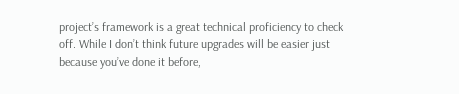project’s framework is a great technical proficiency to check off. While I don’t think future upgrades will be easier just because you’ve done it before,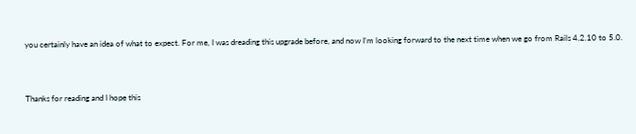you certainly have an idea of what to expect. For me, I was dreading this upgrade before, and now I’m looking forward to the next time when we go from Rails 4.2.10 to 5.0.


Thanks for reading and I hope this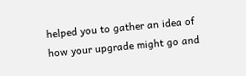helped you to gather an idea of how your upgrade might go and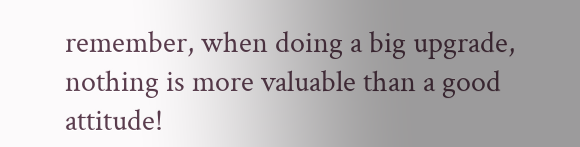remember, when doing a big upgrade, nothing is more valuable than a good attitude!